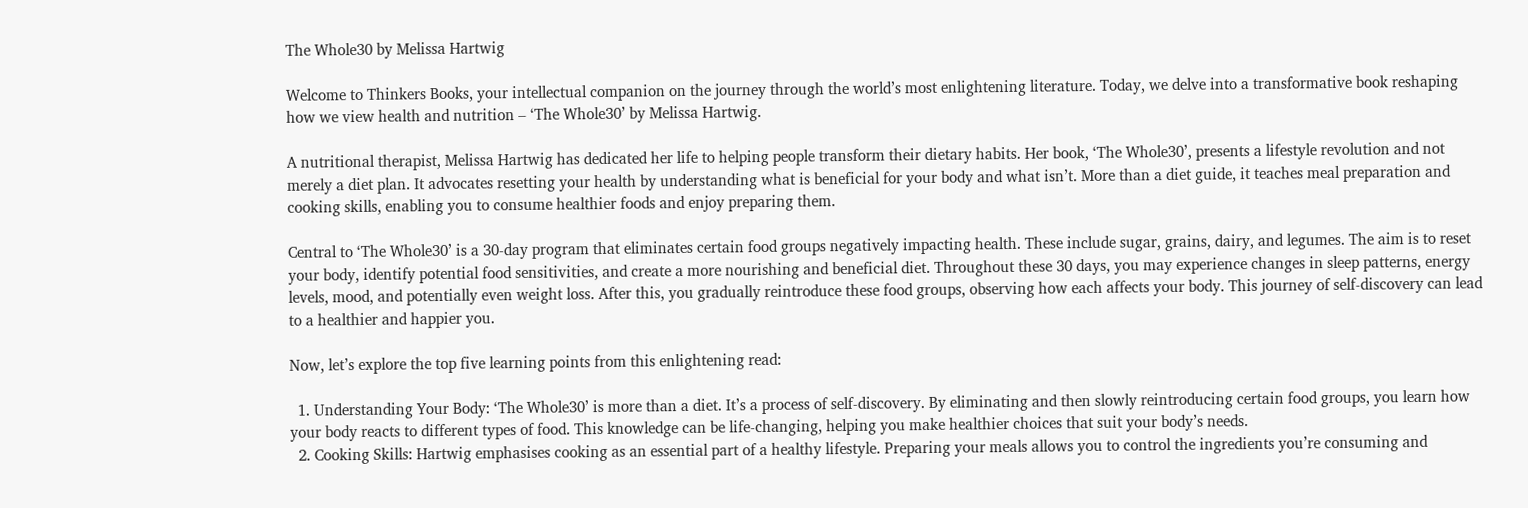The Whole30 by Melissa Hartwig

Welcome to Thinkers Books, your intellectual companion on the journey through the world’s most enlightening literature. Today, we delve into a transformative book reshaping how we view health and nutrition – ‘The Whole30’ by Melissa Hartwig.

A nutritional therapist, Melissa Hartwig has dedicated her life to helping people transform their dietary habits. Her book, ‘The Whole30’, presents a lifestyle revolution and not merely a diet plan. It advocates resetting your health by understanding what is beneficial for your body and what isn’t. More than a diet guide, it teaches meal preparation and cooking skills, enabling you to consume healthier foods and enjoy preparing them.

Central to ‘The Whole30’ is a 30-day program that eliminates certain food groups negatively impacting health. These include sugar, grains, dairy, and legumes. The aim is to reset your body, identify potential food sensitivities, and create a more nourishing and beneficial diet. Throughout these 30 days, you may experience changes in sleep patterns, energy levels, mood, and potentially even weight loss. After this, you gradually reintroduce these food groups, observing how each affects your body. This journey of self-discovery can lead to a healthier and happier you.

Now, let’s explore the top five learning points from this enlightening read:

  1. Understanding Your Body: ‘The Whole30’ is more than a diet. It’s a process of self-discovery. By eliminating and then slowly reintroducing certain food groups, you learn how your body reacts to different types of food. This knowledge can be life-changing, helping you make healthier choices that suit your body’s needs.
  2. Cooking Skills: Hartwig emphasises cooking as an essential part of a healthy lifestyle. Preparing your meals allows you to control the ingredients you’re consuming and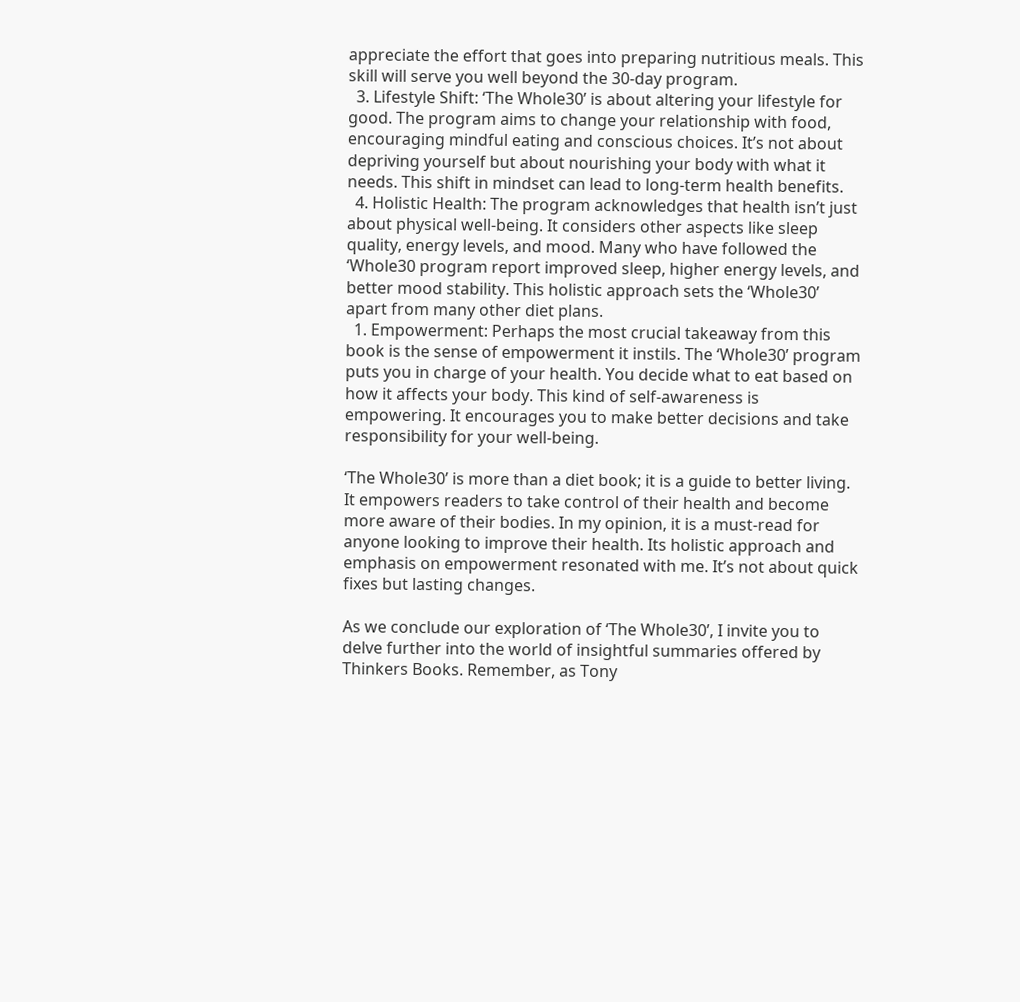appreciate the effort that goes into preparing nutritious meals. This skill will serve you well beyond the 30-day program.
  3. Lifestyle Shift: ‘The Whole30’ is about altering your lifestyle for good. The program aims to change your relationship with food, encouraging mindful eating and conscious choices. It’s not about depriving yourself but about nourishing your body with what it needs. This shift in mindset can lead to long-term health benefits.
  4. Holistic Health: The program acknowledges that health isn’t just about physical well-being. It considers other aspects like sleep quality, energy levels, and mood. Many who have followed the ‘Whole30 program report improved sleep, higher energy levels, and better mood stability. This holistic approach sets the ‘Whole30’ apart from many other diet plans.
  1. Empowerment: Perhaps the most crucial takeaway from this book is the sense of empowerment it instils. The ‘Whole30’ program puts you in charge of your health. You decide what to eat based on how it affects your body. This kind of self-awareness is empowering. It encourages you to make better decisions and take responsibility for your well-being.

‘The Whole30’ is more than a diet book; it is a guide to better living. It empowers readers to take control of their health and become more aware of their bodies. In my opinion, it is a must-read for anyone looking to improve their health. Its holistic approach and emphasis on empowerment resonated with me. It’s not about quick fixes but lasting changes.

As we conclude our exploration of ‘The Whole30’, I invite you to delve further into the world of insightful summaries offered by Thinkers Books. Remember, as Tony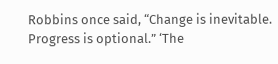Robbins once said, “Change is inevitable. Progress is optional.” ‘The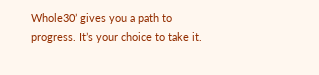Whole30’ gives you a path to progress. It’s your choice to take it.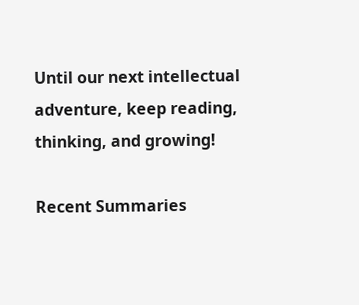Until our next intellectual adventure, keep reading, thinking, and growing!

Recent Summaries